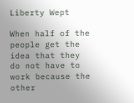Liberty Wept

When half of the people get the idea that they do not have to work because the other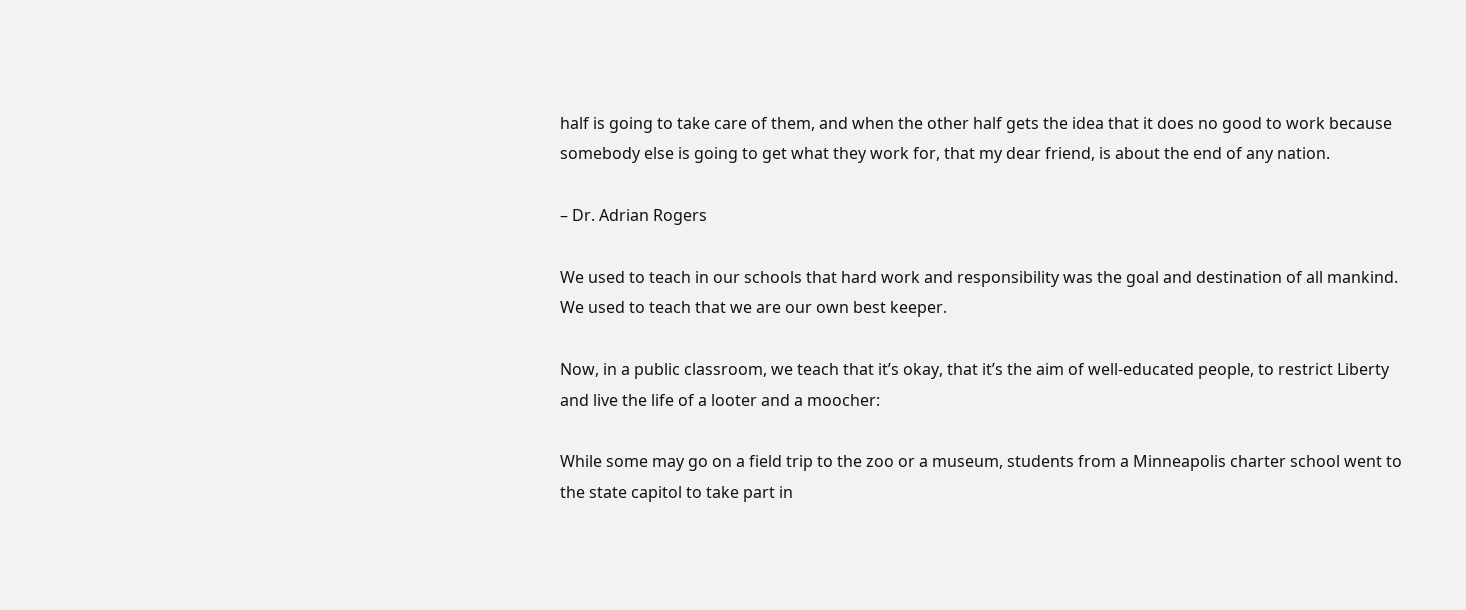half is going to take care of them, and when the other half gets the idea that it does no good to work because somebody else is going to get what they work for, that my dear friend, is about the end of any nation.

– Dr. Adrian Rogers

We used to teach in our schools that hard work and responsibility was the goal and destination of all mankind.  We used to teach that we are our own best keeper.

Now, in a public classroom, we teach that it’s okay, that it’s the aim of well-educated people, to restrict Liberty and live the life of a looter and a moocher:

While some may go on a field trip to the zoo or a museum, students from a Minneapolis charter school went to the state capitol to take part in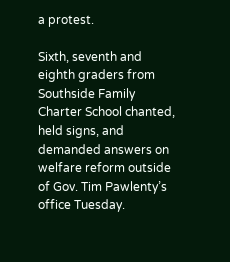a protest.

Sixth, seventh and eighth graders from Southside Family Charter School chanted, held signs, and demanded answers on welfare reform outside of Gov. Tim Pawlenty’s office Tuesday.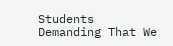Students Demanding That We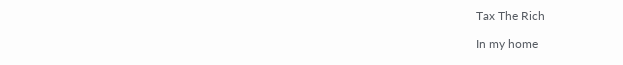Tax The Rich

In my home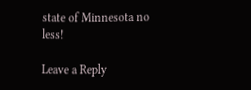state of Minnesota no less!

Leave a Reply